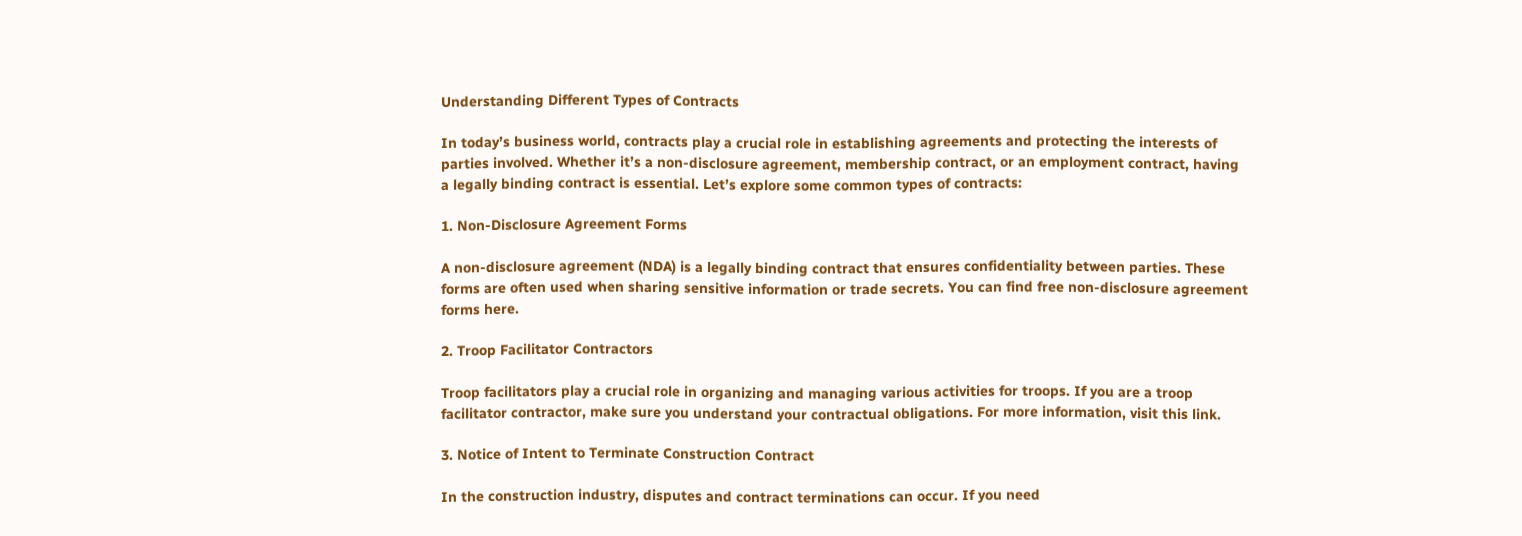Understanding Different Types of Contracts

In today’s business world, contracts play a crucial role in establishing agreements and protecting the interests of
parties involved. Whether it’s a non-disclosure agreement, membership contract, or an employment contract, having
a legally binding contract is essential. Let’s explore some common types of contracts:

1. Non-Disclosure Agreement Forms

A non-disclosure agreement (NDA) is a legally binding contract that ensures confidentiality between parties. These
forms are often used when sharing sensitive information or trade secrets. You can find free non-disclosure agreement
forms here.

2. Troop Facilitator Contractors

Troop facilitators play a crucial role in organizing and managing various activities for troops. If you are a troop
facilitator contractor, make sure you understand your contractual obligations. For more information, visit this link.

3. Notice of Intent to Terminate Construction Contract

In the construction industry, disputes and contract terminations can occur. If you need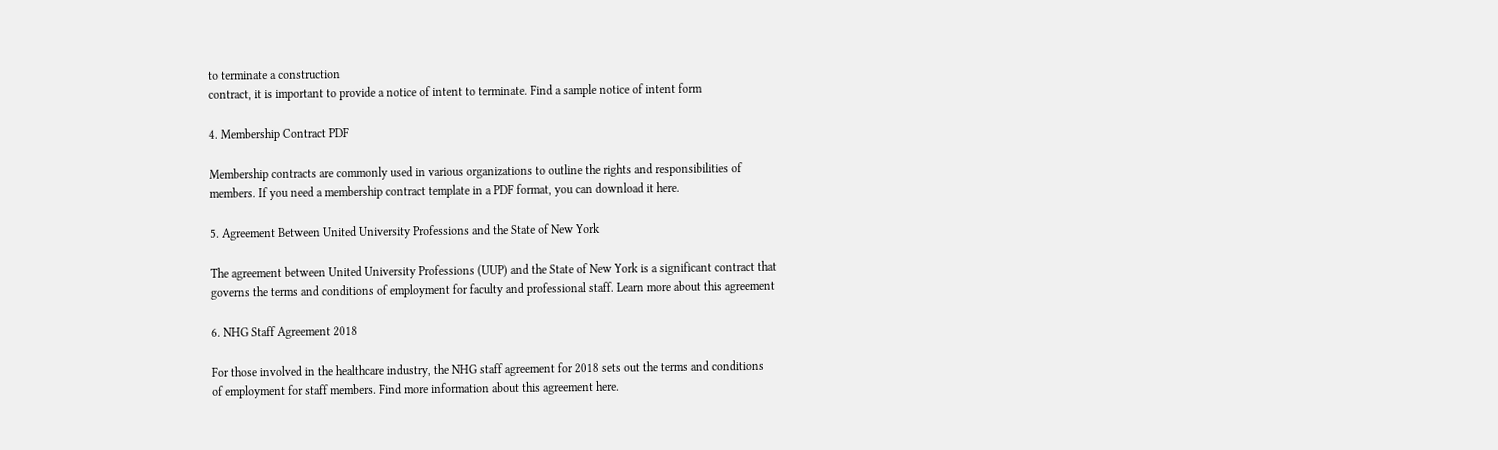to terminate a construction
contract, it is important to provide a notice of intent to terminate. Find a sample notice of intent form

4. Membership Contract PDF

Membership contracts are commonly used in various organizations to outline the rights and responsibilities of
members. If you need a membership contract template in a PDF format, you can download it here.

5. Agreement Between United University Professions and the State of New York

The agreement between United University Professions (UUP) and the State of New York is a significant contract that
governs the terms and conditions of employment for faculty and professional staff. Learn more about this agreement

6. NHG Staff Agreement 2018

For those involved in the healthcare industry, the NHG staff agreement for 2018 sets out the terms and conditions
of employment for staff members. Find more information about this agreement here.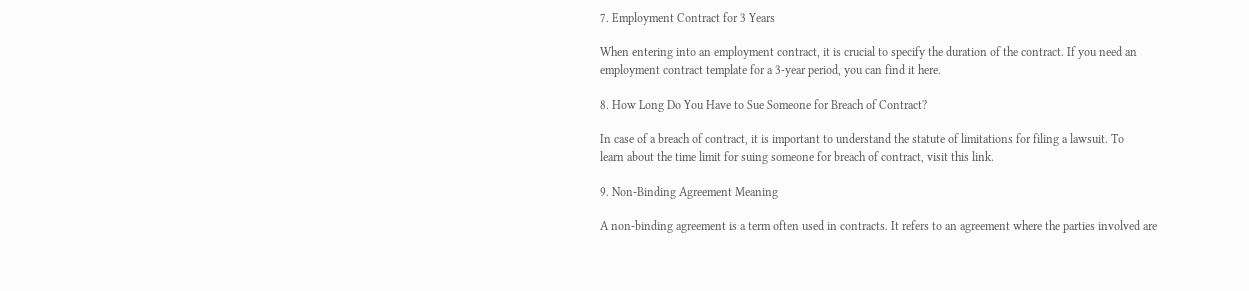7. Employment Contract for 3 Years

When entering into an employment contract, it is crucial to specify the duration of the contract. If you need an
employment contract template for a 3-year period, you can find it here.

8. How Long Do You Have to Sue Someone for Breach of Contract?

In case of a breach of contract, it is important to understand the statute of limitations for filing a lawsuit. To
learn about the time limit for suing someone for breach of contract, visit this link.

9. Non-Binding Agreement Meaning

A non-binding agreement is a term often used in contracts. It refers to an agreement where the parties involved are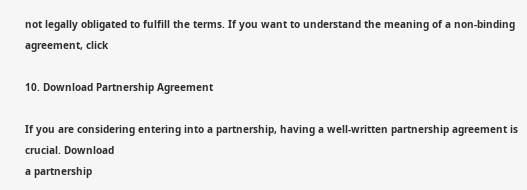not legally obligated to fulfill the terms. If you want to understand the meaning of a non-binding agreement, click

10. Download Partnership Agreement

If you are considering entering into a partnership, having a well-written partnership agreement is crucial. Download
a partnership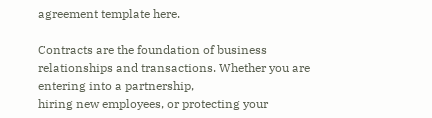agreement template here.

Contracts are the foundation of business relationships and transactions. Whether you are entering into a partnership,
hiring new employees, or protecting your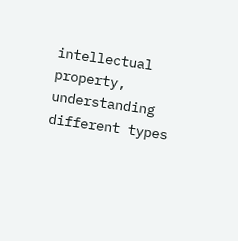intellectual property, understanding different types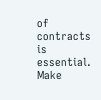of contracts is
essential. Make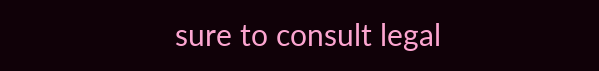sure to consult legal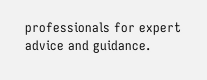professionals for expert advice and guidance.